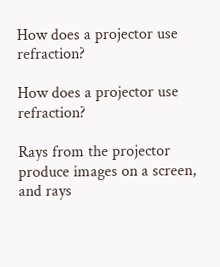How does a projector use refraction?

How does a projector use refraction?

Rays from the projector produce images on a screen, and rays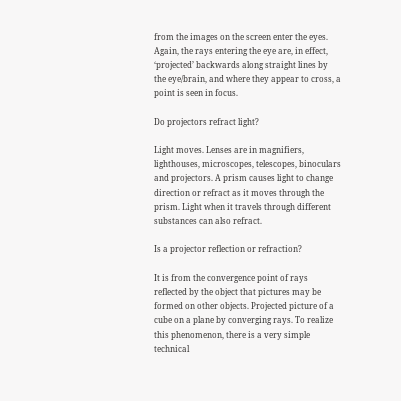from the images on the screen enter the eyes. Again, the rays entering the eye are, in effect, ‘projected’ backwards along straight lines by the eye/brain, and where they appear to cross, a point is seen in focus.

Do projectors refract light?

Light moves. Lenses are in magnifiers, lighthouses, microscopes, telescopes, binoculars and projectors. A prism causes light to change direction or refract as it moves through the prism. Light when it travels through different substances can also refract.

Is a projector reflection or refraction?

It is from the convergence point of rays reflected by the object that pictures may be formed on other objects. Projected picture of a cube on a plane by converging rays. To realize this phenomenon, there is a very simple technical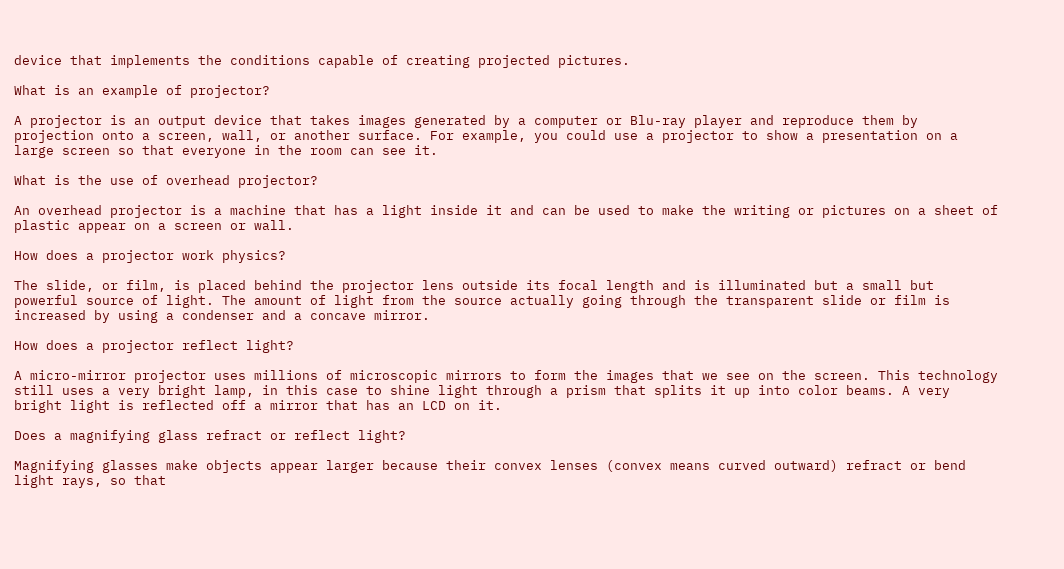device that implements the conditions capable of creating projected pictures.

What is an example of projector?

A projector is an output device that takes images generated by a computer or Blu-ray player and reproduce them by projection onto a screen, wall, or another surface. For example, you could use a projector to show a presentation on a large screen so that everyone in the room can see it.

What is the use of overhead projector?

An overhead projector is a machine that has a light inside it and can be used to make the writing or pictures on a sheet of plastic appear on a screen or wall.

How does a projector work physics?

The slide, or film, is placed behind the projector lens outside its focal length and is illuminated but a small but powerful source of light. The amount of light from the source actually going through the transparent slide or film is increased by using a condenser and a concave mirror.

How does a projector reflect light?

A micro-mirror projector uses millions of microscopic mirrors to form the images that we see on the screen. This technology still uses a very bright lamp, in this case to shine light through a prism that splits it up into color beams. A very bright light is reflected off a mirror that has an LCD on it.

Does a magnifying glass refract or reflect light?

Magnifying glasses make objects appear larger because their convex lenses (convex means curved outward) refract or bend light rays, so that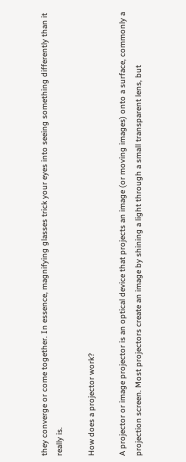they converge or come together. In essence, magnifying glasses trick your eyes into seeing something differently than it really is.

How does a projector work?

A projector or image projector is an optical device that projects an image (or moving images) onto a surface, commonly a projection screen. Most projectors create an image by shining a light through a small transparent lens, but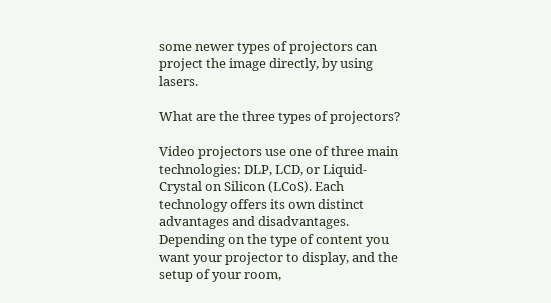some newer types of projectors can project the image directly, by using lasers.

What are the three types of projectors?

Video projectors use one of three main technologies: DLP, LCD, or Liquid-Crystal on Silicon (LCoS). Each technology offers its own distinct advantages and disadvantages. Depending on the type of content you want your projector to display, and the setup of your room,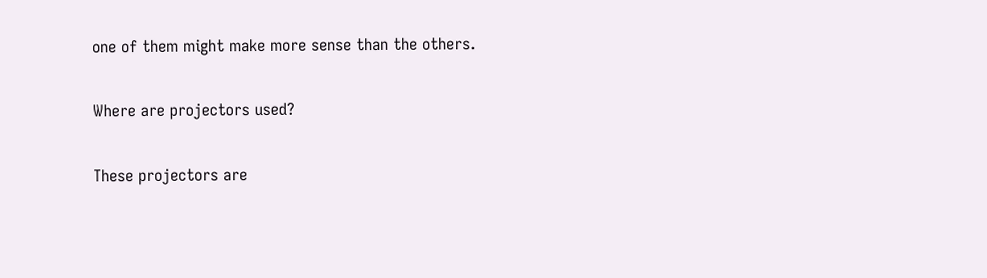one of them might make more sense than the others.

Where are projectors used?

These projectors are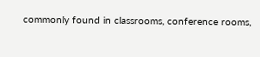commonly found in classrooms, conference rooms,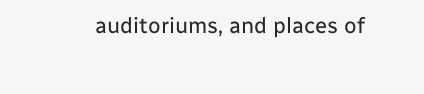auditoriums, and places of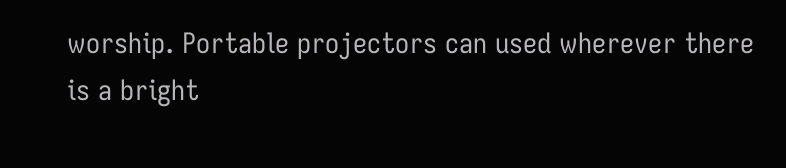worship. Portable projectors can used wherever there is a bright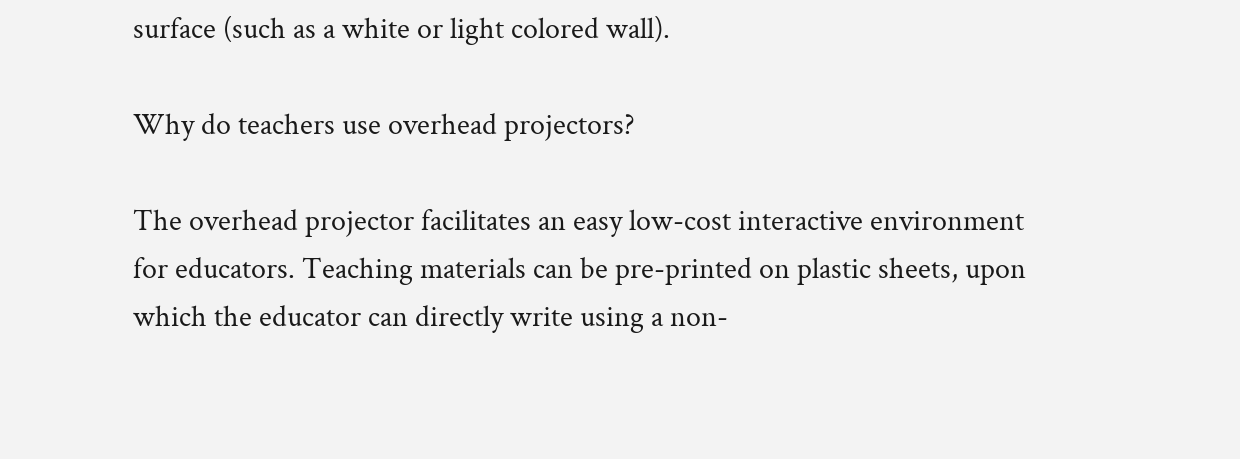surface (such as a white or light colored wall).

Why do teachers use overhead projectors?

The overhead projector facilitates an easy low-cost interactive environment for educators. Teaching materials can be pre-printed on plastic sheets, upon which the educator can directly write using a non-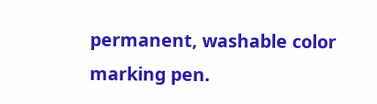permanent, washable color marking pen.